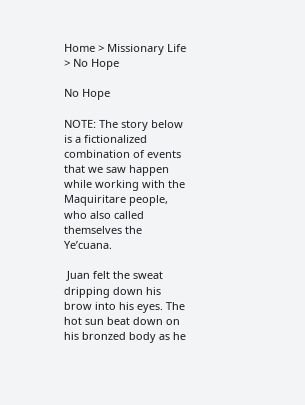Home > Missionary Life > No Hope

No Hope

NOTE: The story below is a fictionalized combination of events that we saw happen while working with the Maquiritare people, who also called themselves the Ye’cuana.

 Juan felt the sweat dripping down his brow into his eyes. The hot sun beat down on his bronzed body as he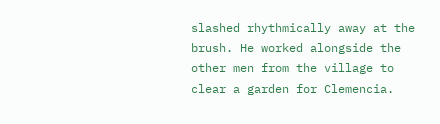slashed rhythmically away at the brush. He worked alongside the other men from the village to clear a garden for Clemencia.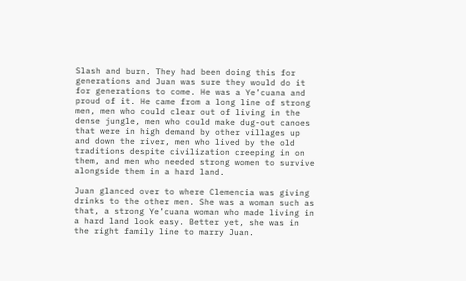Slash and burn. They had been doing this for generations and Juan was sure they would do it for generations to come. He was a Ye’cuana and proud of it. He came from a long line of strong men, men who could clear out of living in the dense jungle, men who could make dug-out canoes that were in high demand by other villages up and down the river, men who lived by the old traditions despite civilization creeping in on them, and men who needed strong women to survive alongside them in a hard land.

Juan glanced over to where Clemencia was giving drinks to the other men. She was a woman such as that, a strong Ye’cuana woman who made living in a hard land look easy. Better yet, she was in the right family line to marry Juan.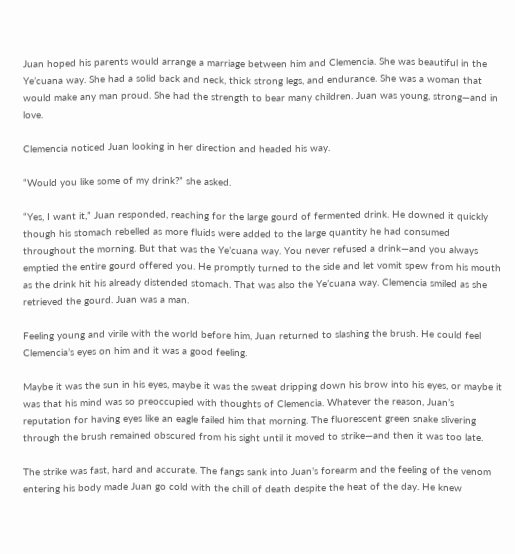Juan hoped his parents would arrange a marriage between him and Clemencia. She was beautiful in the Ye’cuana way. She had a solid back and neck, thick strong legs, and endurance. She was a woman that would make any man proud. She had the strength to bear many children. Juan was young, strong—and in love.

Clemencia noticed Juan looking in her direction and headed his way.

“Would you like some of my drink?” she asked.

“Yes, I want it,” Juan responded, reaching for the large gourd of fermented drink. He downed it quickly though his stomach rebelled as more fluids were added to the large quantity he had consumed throughout the morning. But that was the Ye’cuana way. You never refused a drink—and you always emptied the entire gourd offered you. He promptly turned to the side and let vomit spew from his mouth as the drink hit his already distended stomach. That was also the Ye’cuana way. Clemencia smiled as she retrieved the gourd. Juan was a man.

Feeling young and virile with the world before him, Juan returned to slashing the brush. He could feel Clemencia’s eyes on him and it was a good feeling.

Maybe it was the sun in his eyes, maybe it was the sweat dripping down his brow into his eyes, or maybe it was that his mind was so preoccupied with thoughts of Clemencia. Whatever the reason, Juan’s reputation for having eyes like an eagle failed him that morning. The fluorescent green snake slivering through the brush remained obscured from his sight until it moved to strike—and then it was too late.

The strike was fast, hard and accurate. The fangs sank into Juan’s forearm and the feeling of the venom entering his body made Juan go cold with the chill of death despite the heat of the day. He knew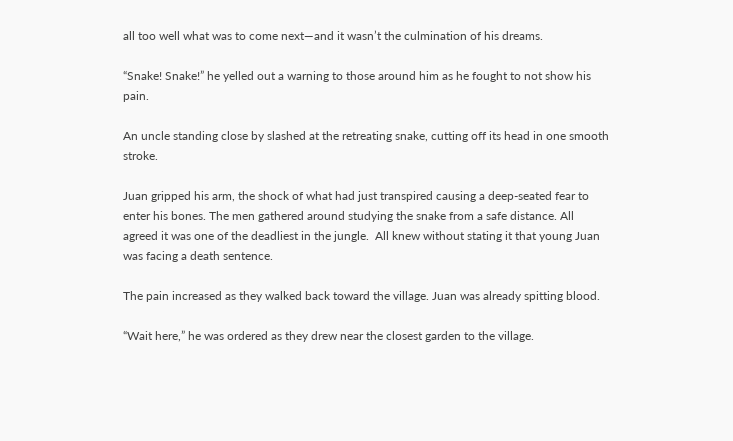all too well what was to come next—and it wasn’t the culmination of his dreams.

“Snake! Snake!” he yelled out a warning to those around him as he fought to not show his pain.

An uncle standing close by slashed at the retreating snake, cutting off its head in one smooth stroke.

Juan gripped his arm, the shock of what had just transpired causing a deep-seated fear to enter his bones. The men gathered around studying the snake from a safe distance. All agreed it was one of the deadliest in the jungle.  All knew without stating it that young Juan was facing a death sentence.

The pain increased as they walked back toward the village. Juan was already spitting blood.

“Wait here,” he was ordered as they drew near the closest garden to the village.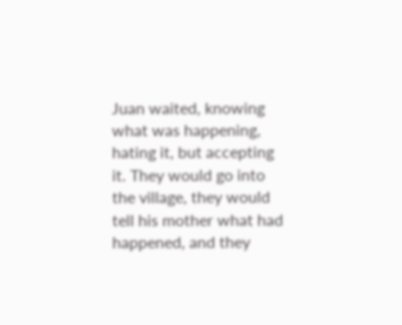Juan waited, knowing what was happening, hating it, but accepting it. They would go into the village, they would tell his mother what had happened, and they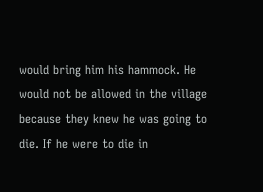would bring him his hammock. He would not be allowed in the village because they knew he was going to die. If he were to die in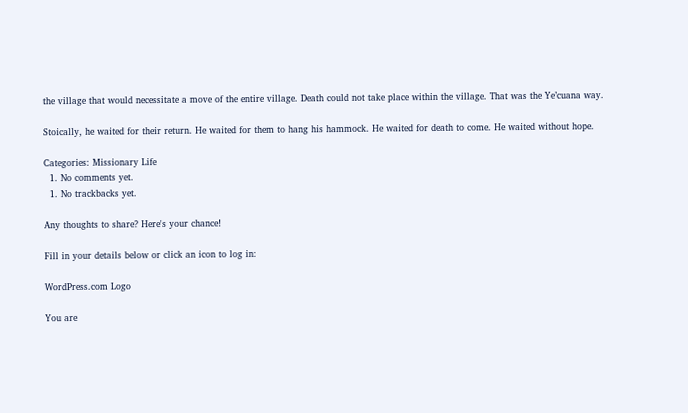the village that would necessitate a move of the entire village. Death could not take place within the village. That was the Ye’cuana way.

Stoically, he waited for their return. He waited for them to hang his hammock. He waited for death to come. He waited without hope.

Categories: Missionary Life
  1. No comments yet.
  1. No trackbacks yet.

Any thoughts to share? Here's your chance!

Fill in your details below or click an icon to log in:

WordPress.com Logo

You are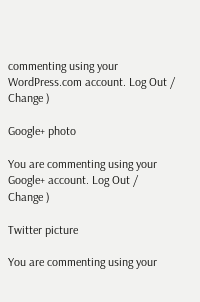commenting using your WordPress.com account. Log Out /  Change )

Google+ photo

You are commenting using your Google+ account. Log Out /  Change )

Twitter picture

You are commenting using your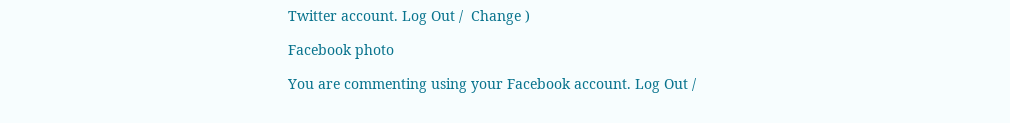Twitter account. Log Out /  Change )

Facebook photo

You are commenting using your Facebook account. Log Out /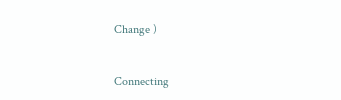Change )


Connecting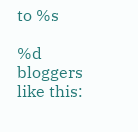to %s

%d bloggers like this: